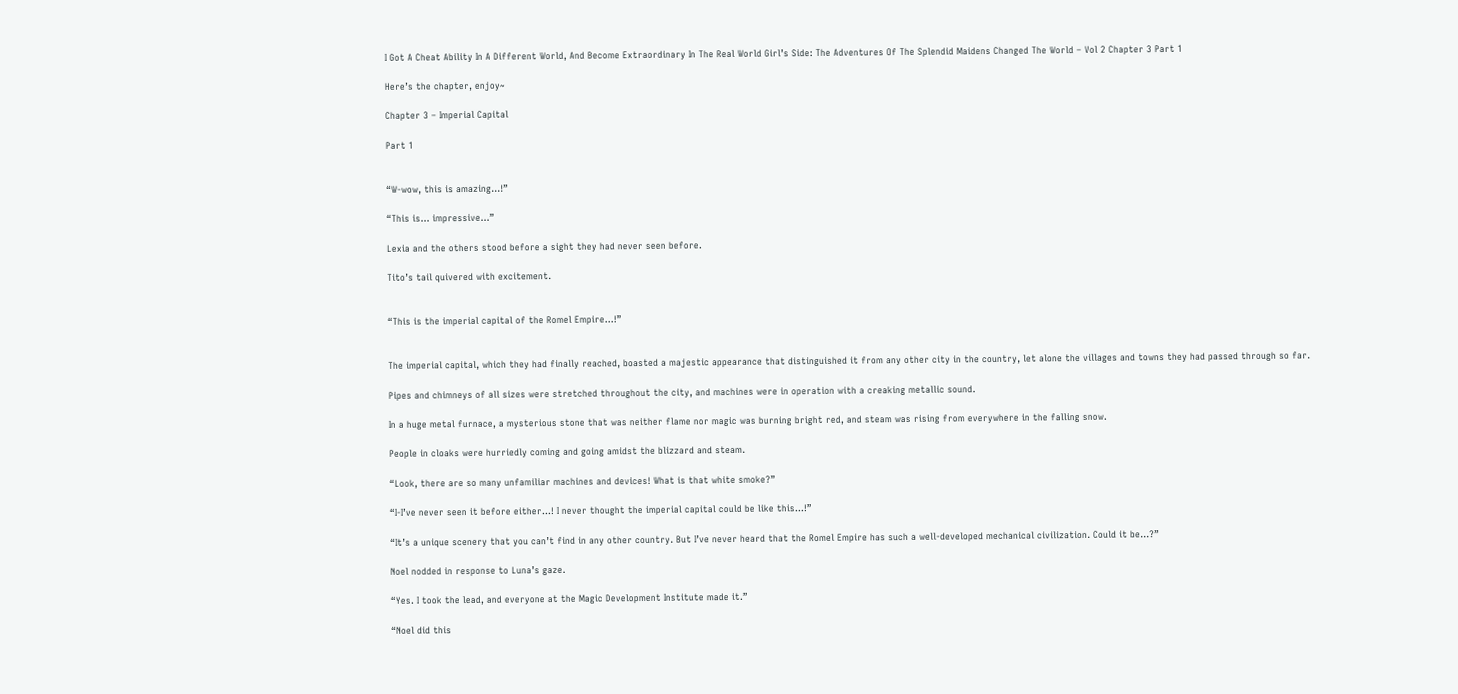I Got A Cheat Ability In A Different World, And Become Extraordinary In The Real World Girl’s Side: The Adventures Of The Splendid Maidens Changed The World – Vol 2 Chapter 3 Part 1

Here’s the chapter, enjoy~

Chapter 3 – Imperial Capital

Part 1


“W-wow, this is amazing…!”

“This is… impressive…”

Lexia and the others stood before a sight they had never seen before.

Tito’s tail quivered with excitement.


“This is the imperial capital of the Romel Empire…!”


The imperial capital, which they had finally reached, boasted a majestic appearance that distinguished it from any other city in the country, let alone the villages and towns they had passed through so far.

Pipes and chimneys of all sizes were stretched throughout the city, and machines were in operation with a creaking metallic sound.

In a huge metal furnace, a mysterious stone that was neither flame nor magic was burning bright red, and steam was rising from everywhere in the falling snow.

People in cloaks were hurriedly coming and going amidst the blizzard and steam.

“Look, there are so many unfamiliar machines and devices! What is that white smoke?”

“I-I’ve never seen it before either…! I never thought the imperial capital could be like this…!”

“It’s a unique scenery that you can’t find in any other country. But I’ve never heard that the Romel Empire has such a well-developed mechanical civilization. Could it be…?”

Noel nodded in response to Luna’s gaze.

“Yes. I took the lead, and everyone at the Magic Development Institute made it.”

“Noel did this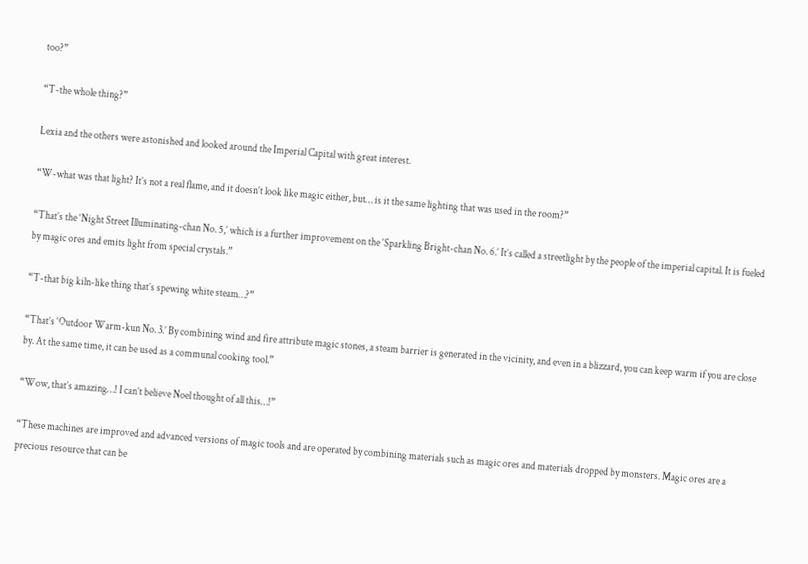too?”

“T-the whole thing?”

Lexia and the others were astonished and looked around the Imperial Capital with great interest.

“W-what was that light? It’s not a real flame, and it doesn’t look like magic either, but… is it the same lighting that was used in the room?”

“That’s the ‘Night Street Illuminating-chan No. 5,’ which is a further improvement on the ‘Sparkling Bright-chan No. 6.’ It’s called a streetlight by the people of the imperial capital. It is fueled by magic ores and emits light from special crystals.”

“T-that big kiln-like thing that’s spewing white steam…?”

“That’s ‘Outdoor Warm-kun No. 3.’ By combining wind and fire attribute magic stones, a steam barrier is generated in the vicinity, and even in a blizzard, you can keep warm if you are close by. At the same time, it can be used as a communal cooking tool.”

“Wow, that’s amazing…! I can’t believe Noel thought of all this…!”

“These machines are improved and advanced versions of magic tools and are operated by combining materials such as magic ores and materials dropped by monsters. Magic ores are a precious resource that can be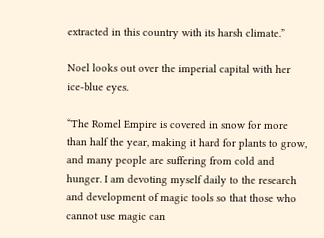extracted in this country with its harsh climate.”

Noel looks out over the imperial capital with her ice-blue eyes.

“The Romel Empire is covered in snow for more than half the year, making it hard for plants to grow, and many people are suffering from cold and hunger. I am devoting myself daily to the research and development of magic tools so that those who cannot use magic can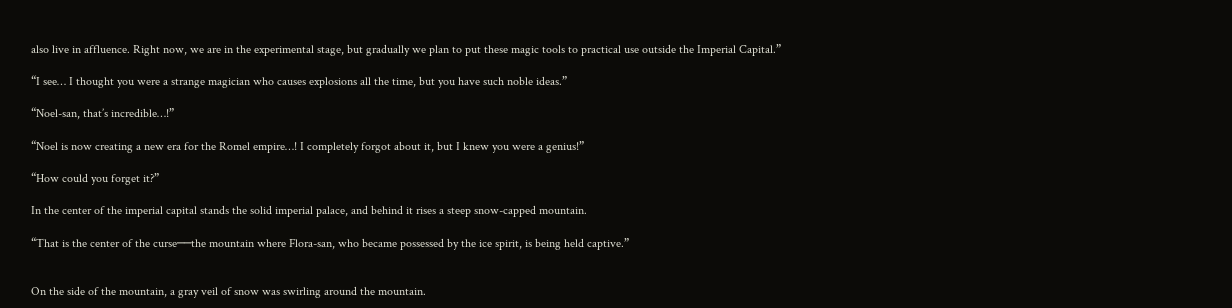also live in affluence. Right now, we are in the experimental stage, but gradually we plan to put these magic tools to practical use outside the Imperial Capital.”

“I see… I thought you were a strange magician who causes explosions all the time, but you have such noble ideas.”

“Noel-san, that’s incredible…!”

“Noel is now creating a new era for the Romel empire…! I completely forgot about it, but I knew you were a genius!”

“How could you forget it?”

In the center of the imperial capital stands the solid imperial palace, and behind it rises a steep snow-capped mountain.

“That is the center of the curse──the mountain where Flora-san, who became possessed by the ice spirit, is being held captive.”


On the side of the mountain, a gray veil of snow was swirling around the mountain.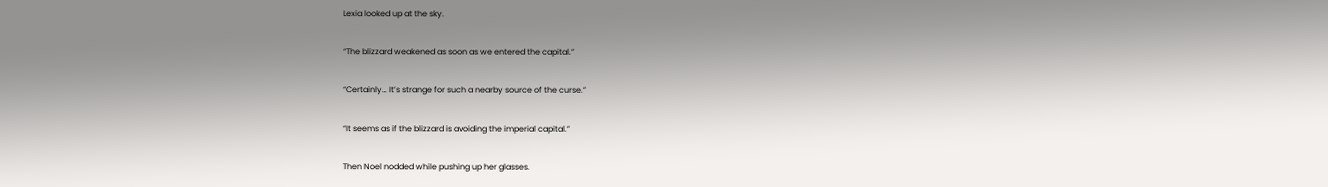Lexia looked up at the sky.

“The blizzard weakened as soon as we entered the capital.”

“Certainly… It’s strange for such a nearby source of the curse.”

“It seems as if the blizzard is avoiding the imperial capital.”

Then Noel nodded while pushing up her glasses.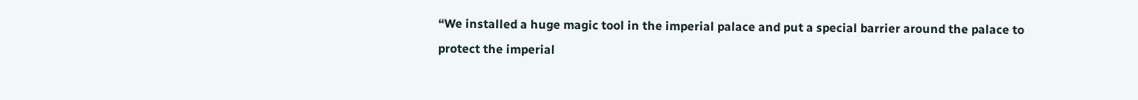“We installed a huge magic tool in the imperial palace and put a special barrier around the palace to protect the imperial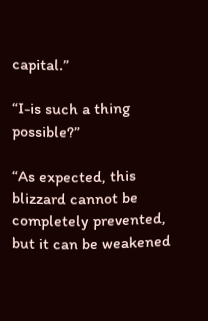capital.”

“I-is such a thing possible?”

“As expected, this blizzard cannot be completely prevented, but it can be weakened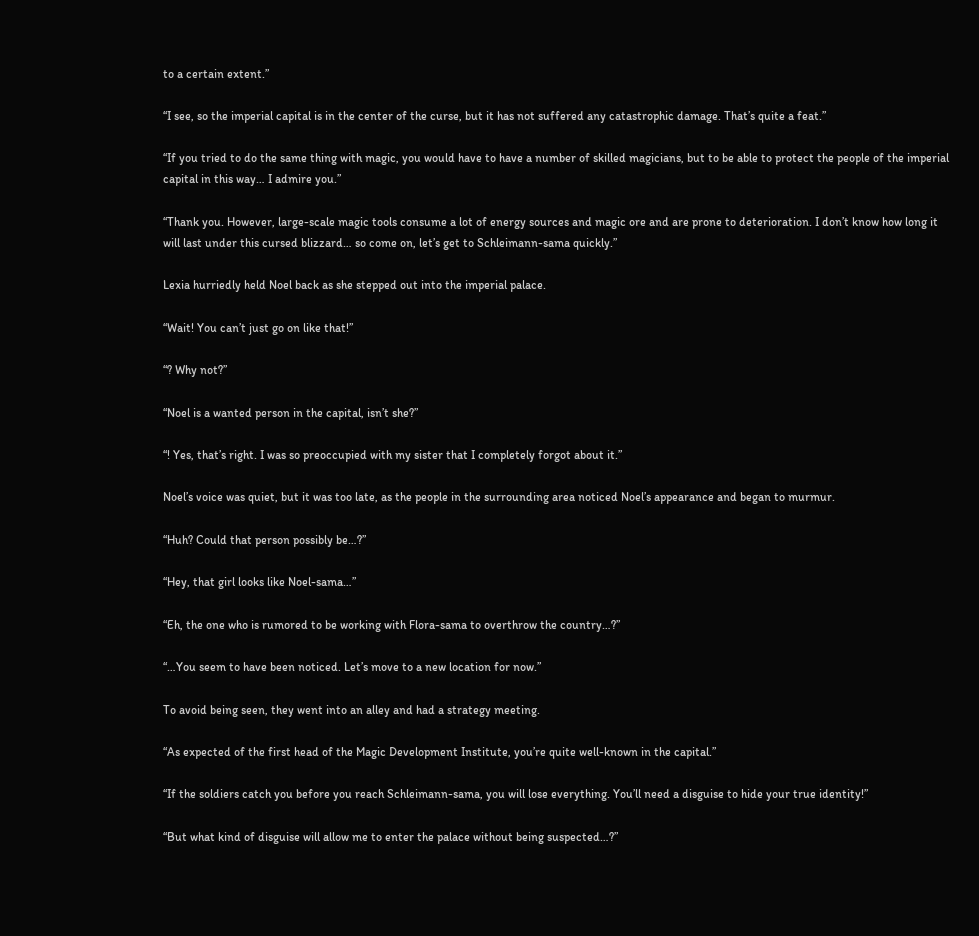to a certain extent.”

“I see, so the imperial capital is in the center of the curse, but it has not suffered any catastrophic damage. That’s quite a feat.”

“If you tried to do the same thing with magic, you would have to have a number of skilled magicians, but to be able to protect the people of the imperial capital in this way… I admire you.”

“Thank you. However, large-scale magic tools consume a lot of energy sources and magic ore and are prone to deterioration. I don’t know how long it will last under this cursed blizzard… so come on, let’s get to Schleimann-sama quickly.”

Lexia hurriedly held Noel back as she stepped out into the imperial palace.

“Wait! You can’t just go on like that!”

“? Why not?”

“Noel is a wanted person in the capital, isn’t she?”

“! Yes, that’s right. I was so preoccupied with my sister that I completely forgot about it.”

Noel’s voice was quiet, but it was too late, as the people in the surrounding area noticed Noel’s appearance and began to murmur.

“Huh? Could that person possibly be…?”

“Hey, that girl looks like Noel-sama…”

“Eh, the one who is rumored to be working with Flora-sama to overthrow the country…?”

“…You seem to have been noticed. Let’s move to a new location for now.”

To avoid being seen, they went into an alley and had a strategy meeting.

“As expected of the first head of the Magic Development Institute, you’re quite well-known in the capital.”

“If the soldiers catch you before you reach Schleimann-sama, you will lose everything. You’ll need a disguise to hide your true identity!”

“But what kind of disguise will allow me to enter the palace without being suspected…?”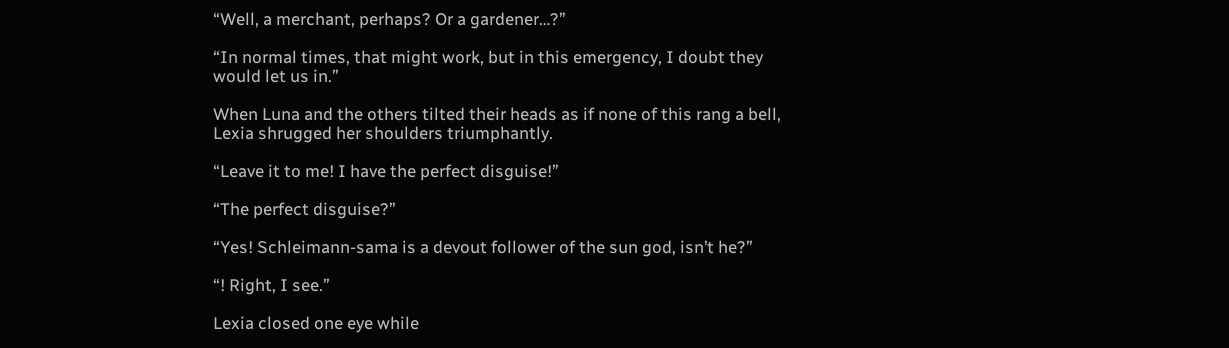“Well, a merchant, perhaps? Or a gardener…?”

“In normal times, that might work, but in this emergency, I doubt they would let us in.”

When Luna and the others tilted their heads as if none of this rang a bell, Lexia shrugged her shoulders triumphantly.

“Leave it to me! I have the perfect disguise!”

“The perfect disguise?”

“Yes! Schleimann-sama is a devout follower of the sun god, isn’t he?”

“! Right, I see.”

Lexia closed one eye while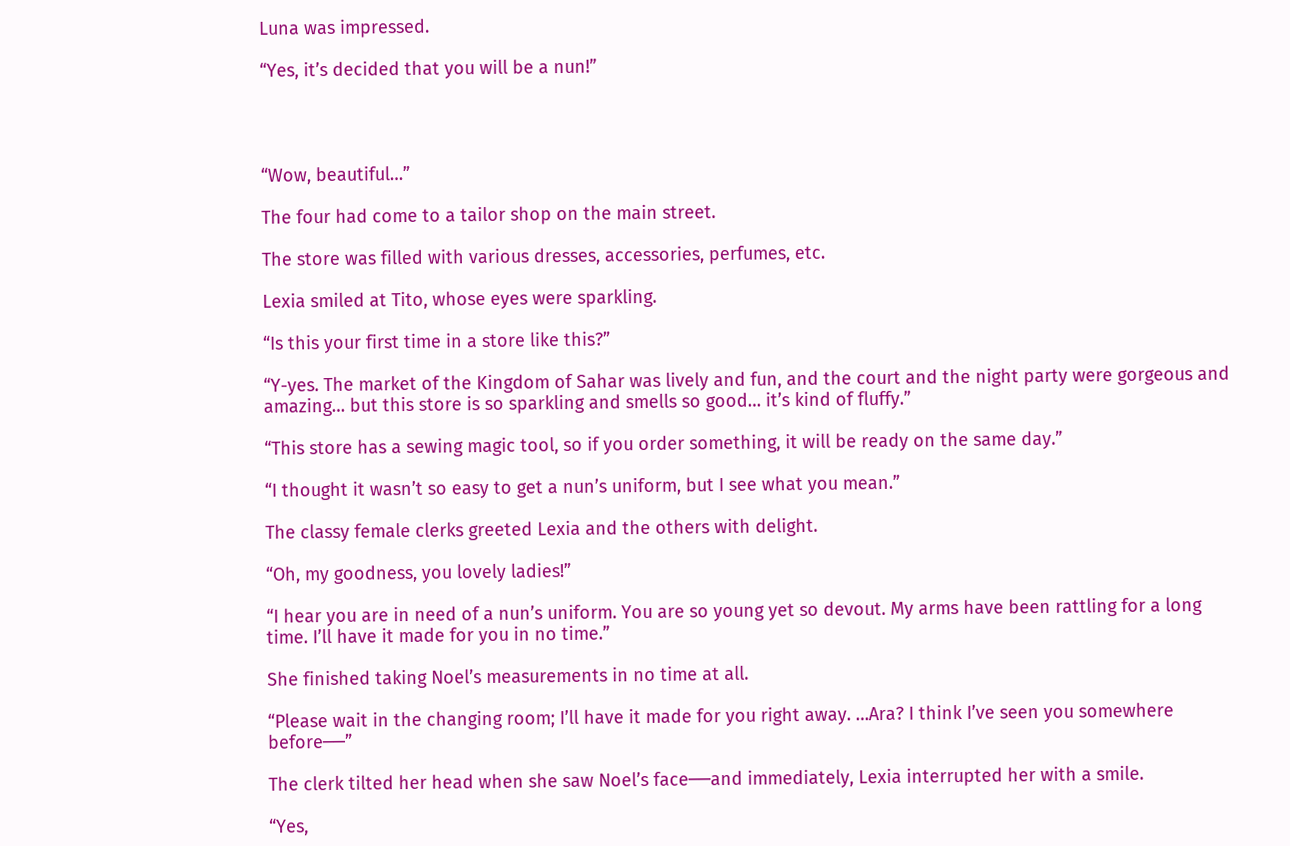Luna was impressed.

“Yes, it’s decided that you will be a nun!”




“Wow, beautiful…”

The four had come to a tailor shop on the main street.

The store was filled with various dresses, accessories, perfumes, etc.

Lexia smiled at Tito, whose eyes were sparkling.

“Is this your first time in a store like this?”

“Y-yes. The market of the Kingdom of Sahar was lively and fun, and the court and the night party were gorgeous and amazing… but this store is so sparkling and smells so good… it’s kind of fluffy.”

“This store has a sewing magic tool, so if you order something, it will be ready on the same day.”

“I thought it wasn’t so easy to get a nun’s uniform, but I see what you mean.”

The classy female clerks greeted Lexia and the others with delight.

“Oh, my goodness, you lovely ladies!”

“I hear you are in need of a nun’s uniform. You are so young yet so devout. My arms have been rattling for a long time. I’ll have it made for you in no time.”

She finished taking Noel’s measurements in no time at all.

“Please wait in the changing room; I’ll have it made for you right away. …Ara? I think I’ve seen you somewhere before──”

The clerk tilted her head when she saw Noel’s face──and immediately, Lexia interrupted her with a smile.

“Yes,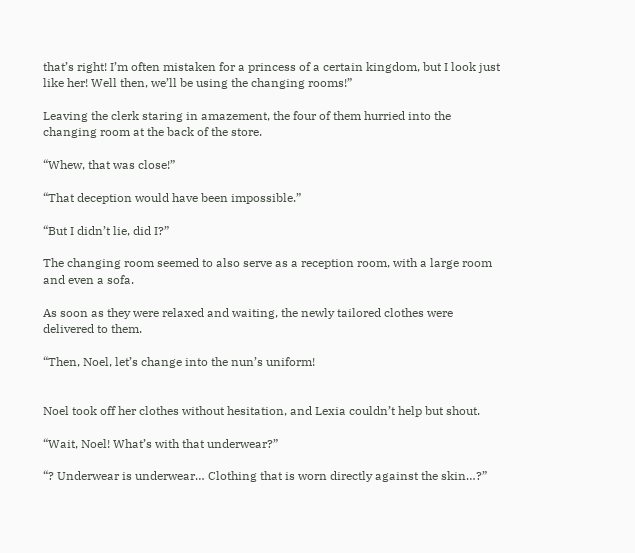that’s right! I’m often mistaken for a princess of a certain kingdom, but I look just like her! Well then, we’ll be using the changing rooms!”

Leaving the clerk staring in amazement, the four of them hurried into the changing room at the back of the store.

“Whew, that was close!”

“That deception would have been impossible.”

“But I didn’t lie, did I?”

The changing room seemed to also serve as a reception room, with a large room and even a sofa.

As soon as they were relaxed and waiting, the newly tailored clothes were delivered to them.

“Then, Noel, let’s change into the nun’s uniform!


Noel took off her clothes without hesitation, and Lexia couldn’t help but shout.

“Wait, Noel! What’s with that underwear?”

“? Underwear is underwear… Clothing that is worn directly against the skin…?”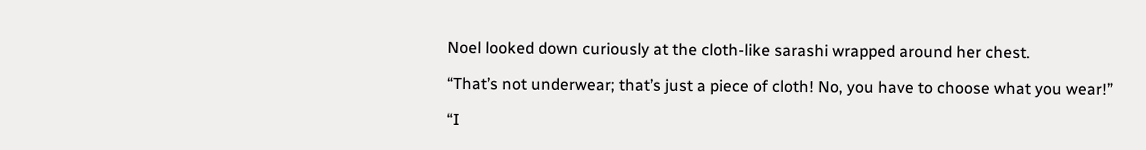Noel looked down curiously at the cloth-like sarashi wrapped around her chest.

“That’s not underwear; that’s just a piece of cloth! No, you have to choose what you wear!”

“I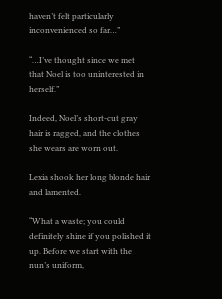haven’t felt particularly inconvenienced so far…”

“…I’ve thought since we met that Noel is too uninterested in herself.”

Indeed, Noel’s short-cut gray hair is ragged, and the clothes she wears are worn out.

Lexia shook her long blonde hair and lamented.

“What a waste; you could definitely shine if you polished it up. Before we start with the nun’s uniform,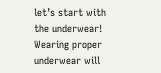let’s start with the underwear! Wearing proper underwear will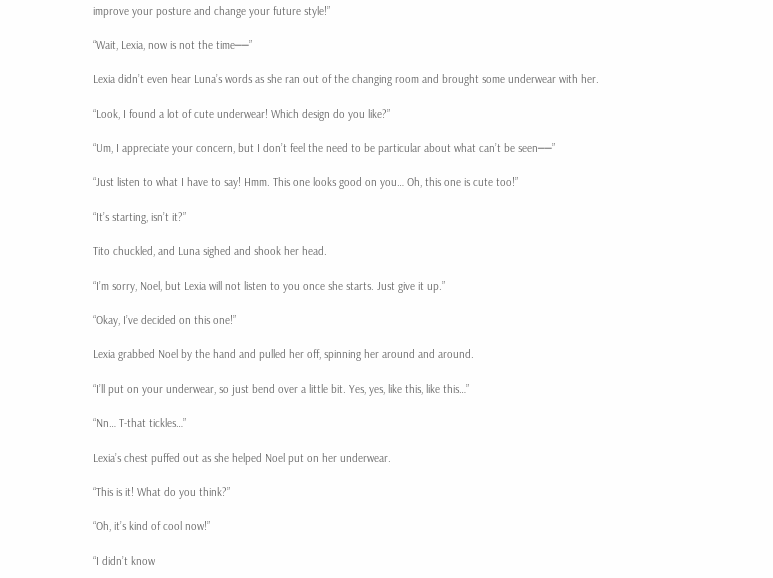improve your posture and change your future style!”

“Wait, Lexia, now is not the time──”

Lexia didn’t even hear Luna’s words as she ran out of the changing room and brought some underwear with her.

“Look, I found a lot of cute underwear! Which design do you like?”

“Um, I appreciate your concern, but I don’t feel the need to be particular about what can’t be seen──”

“Just listen to what I have to say! Hmm. This one looks good on you… Oh, this one is cute too!”

“It’s starting, isn’t it?”

Tito chuckled, and Luna sighed and shook her head.

“I’m sorry, Noel, but Lexia will not listen to you once she starts. Just give it up.”

“Okay, I’ve decided on this one!”

Lexia grabbed Noel by the hand and pulled her off, spinning her around and around.

“I’ll put on your underwear, so just bend over a little bit. Yes, yes, like this, like this…”

“Nn… T-that tickles…”

Lexia’s chest puffed out as she helped Noel put on her underwear.

“This is it! What do you think?”

“Oh, it’s kind of cool now!”

“I didn’t know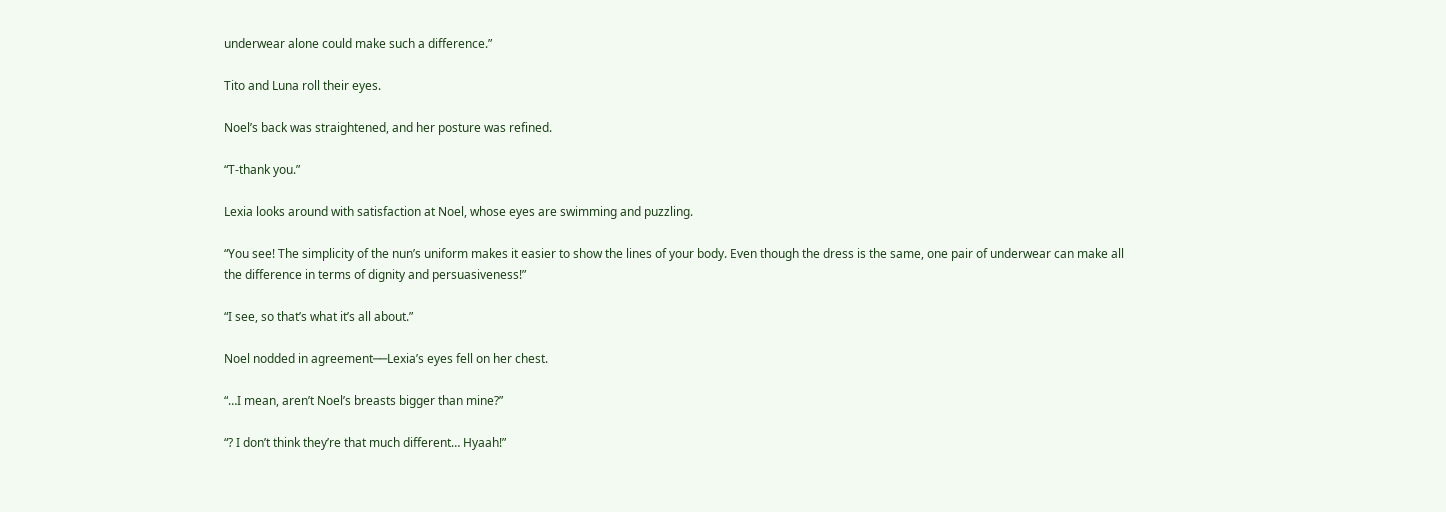underwear alone could make such a difference.”

Tito and Luna roll their eyes.

Noel’s back was straightened, and her posture was refined.

“T-thank you.”

Lexia looks around with satisfaction at Noel, whose eyes are swimming and puzzling.

“You see! The simplicity of the nun’s uniform makes it easier to show the lines of your body. Even though the dress is the same, one pair of underwear can make all the difference in terms of dignity and persuasiveness!”

“I see, so that’s what it’s all about.”

Noel nodded in agreement──Lexia’s eyes fell on her chest.

“…I mean, aren’t Noel’s breasts bigger than mine?”

“? I don’t think they’re that much different… Hyaah!”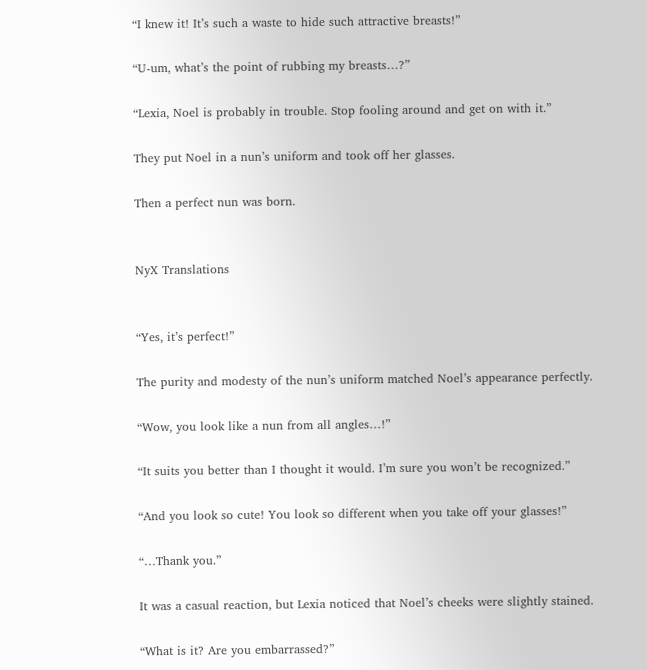“I knew it! It’s such a waste to hide such attractive breasts!”

“U-um, what’s the point of rubbing my breasts…?”

“Lexia, Noel is probably in trouble. Stop fooling around and get on with it.”

They put Noel in a nun’s uniform and took off her glasses.

Then a perfect nun was born.


NyX Translations


“Yes, it’s perfect!”

The purity and modesty of the nun’s uniform matched Noel’s appearance perfectly.

“Wow, you look like a nun from all angles…!”

“It suits you better than I thought it would. I’m sure you won’t be recognized.”

“And you look so cute! You look so different when you take off your glasses!”

“…Thank you.”

It was a casual reaction, but Lexia noticed that Noel’s cheeks were slightly stained.

“What is it? Are you embarrassed?”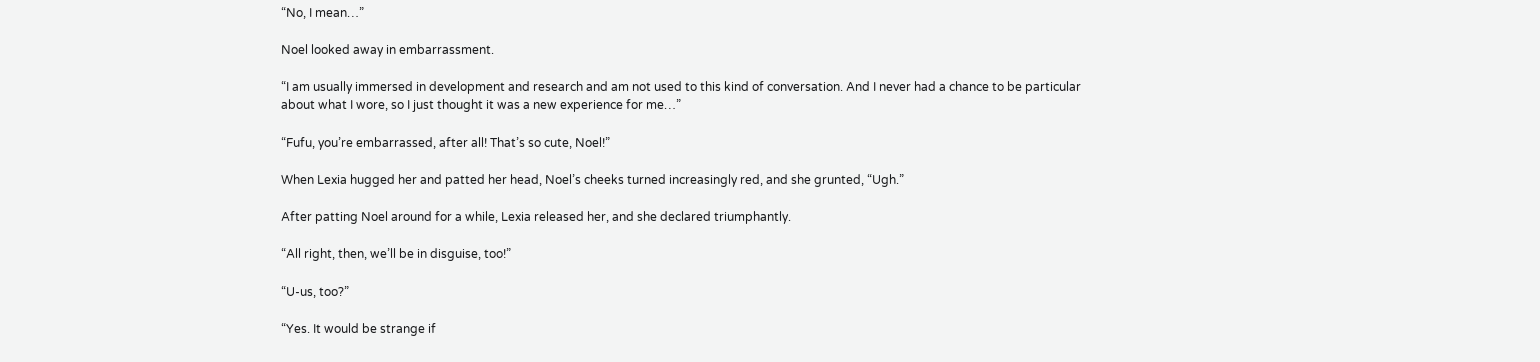“No, I mean…”

Noel looked away in embarrassment.

“I am usually immersed in development and research and am not used to this kind of conversation. And I never had a chance to be particular about what I wore, so I just thought it was a new experience for me…”

“Fufu, you’re embarrassed, after all! That’s so cute, Noel!”

When Lexia hugged her and patted her head, Noel’s cheeks turned increasingly red, and she grunted, “Ugh.”

After patting Noel around for a while, Lexia released her, and she declared triumphantly.

“All right, then, we’ll be in disguise, too!”

“U-us, too?”

“Yes. It would be strange if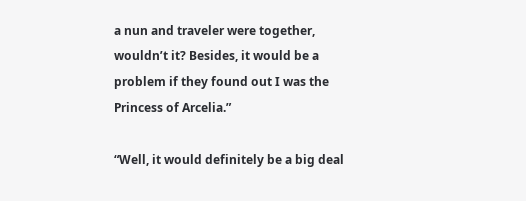a nun and traveler were together, wouldn’t it? Besides, it would be a problem if they found out I was the Princess of Arcelia.”

“Well, it would definitely be a big deal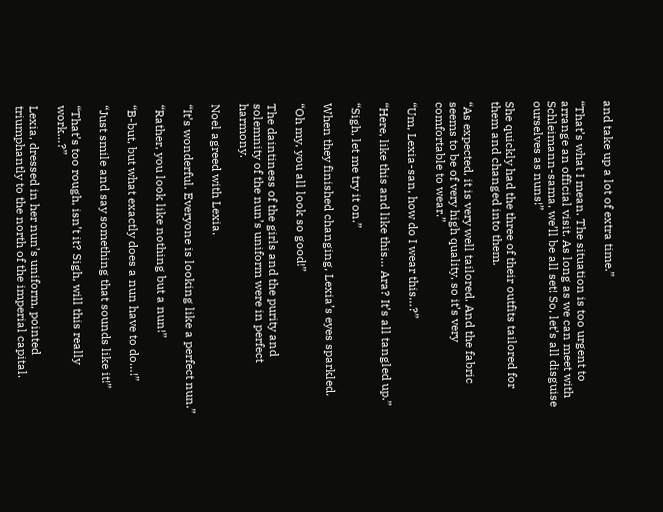and take up a lot of extra time.”

“That’s what I mean. The situation is too urgent to arrange an official visit. As long as we can meet with Schleimann-sama, we’ll be all set! So, let’s all disguise ourselves as nuns!”

She quickly had the three of their outfits tailored for them and changed into them.

“As expected, it is very well tailored. And the fabric seems to be of very high quality, so it’s very comfortable to wear.”

“Um, Lexia-san, how do I wear this…?”

“Here, like this and like this… Ara? It’s all tangled up.”

“Sigh, let me try it on.”

When they finished changing, Lexia’s eyes sparkled.

“Oh my, you all look so good!”

The daintiness of the girls and the purity and solemnity of the nun’s uniform were in perfect harmony.

Noel agreed with Lexia.

“It’s wonderful. Everyone is looking like a perfect nun.”

“Rather, you look like nothing but a nun!”

“B-but, but what exactly does a nun have to do…!”

“Just smile and say something that sounds like it!”

“That’s too rough, isn’t it? Sigh, will this really work…?”

Lexia, dressed in her nun’s uniform, pointed triumphantly to the north of the imperial capital.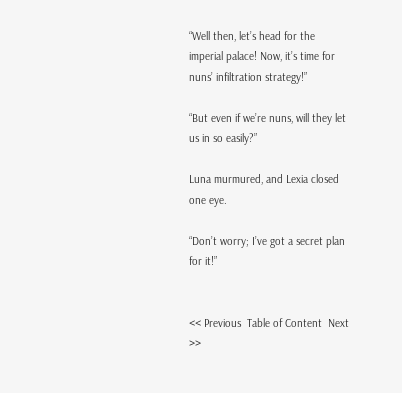“Well then, let’s head for the imperial palace! Now, it’s time for nuns’ infiltration strategy!”

“But even if we’re nuns, will they let us in so easily?”

Luna murmured, and Lexia closed one eye.

“Don’t worry; I’ve got a secret plan for it!”


<< Previous  Table of Content  Next >>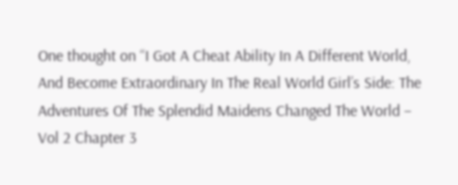One thought on “I Got A Cheat Ability In A Different World, And Become Extraordinary In The Real World Girl’s Side: The Adventures Of The Splendid Maidens Changed The World – Vol 2 Chapter 3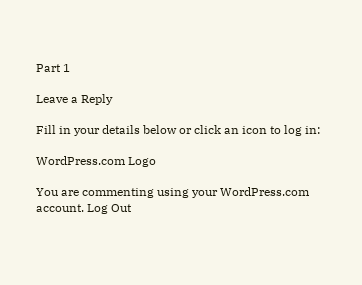Part 1

Leave a Reply

Fill in your details below or click an icon to log in:

WordPress.com Logo

You are commenting using your WordPress.com account. Log Out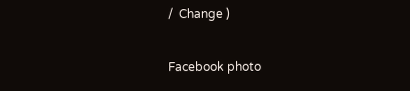/  Change )

Facebook photo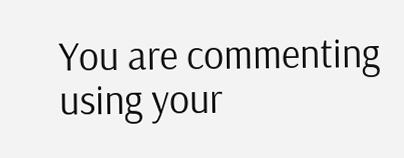You are commenting using your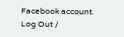Facebook account. Log Out /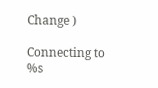Change )

Connecting to %s